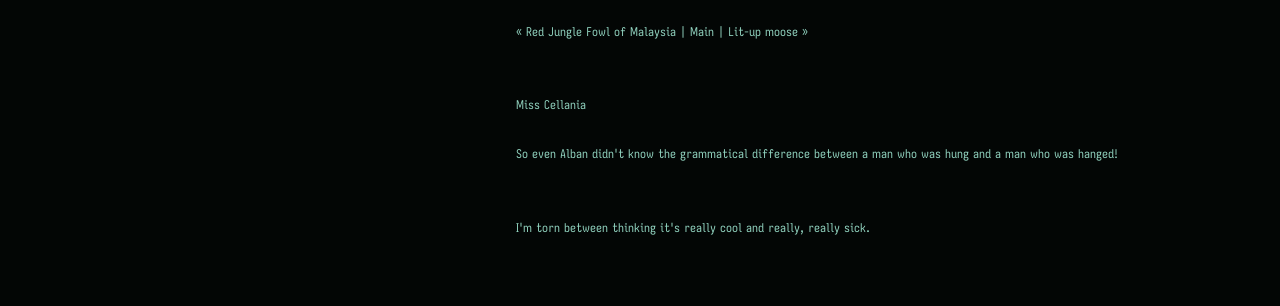« Red Jungle Fowl of Malaysia | Main | Lit-up moose »


Miss Cellania

So even Alban didn't know the grammatical difference between a man who was hung and a man who was hanged!


I'm torn between thinking it's really cool and really, really sick.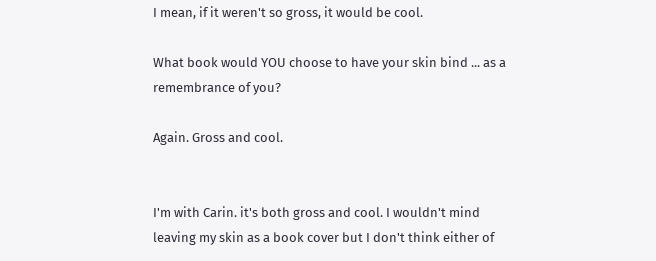I mean, if it weren't so gross, it would be cool.

What book would YOU choose to have your skin bind ... as a remembrance of you?

Again. Gross and cool.


I'm with Carin. it's both gross and cool. I wouldn't mind leaving my skin as a book cover but I don't think either of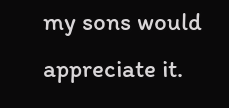my sons would appreciate it.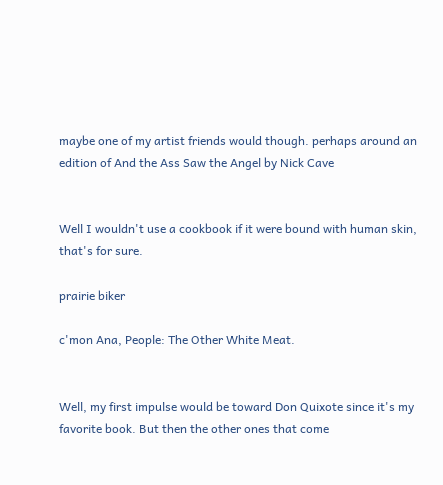maybe one of my artist friends would though. perhaps around an edition of And the Ass Saw the Angel by Nick Cave


Well I wouldn't use a cookbook if it were bound with human skin, that's for sure.

prairie biker

c'mon Ana, People: The Other White Meat.


Well, my first impulse would be toward Don Quixote since it's my favorite book. But then the other ones that come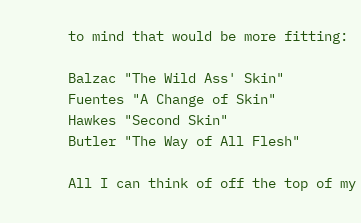to mind that would be more fitting:

Balzac "The Wild Ass' Skin"
Fuentes "A Change of Skin"
Hawkes "Second Skin"
Butler "The Way of All Flesh"

All I can think of off the top of my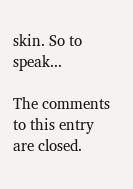skin. So to speak...

The comments to this entry are closed.